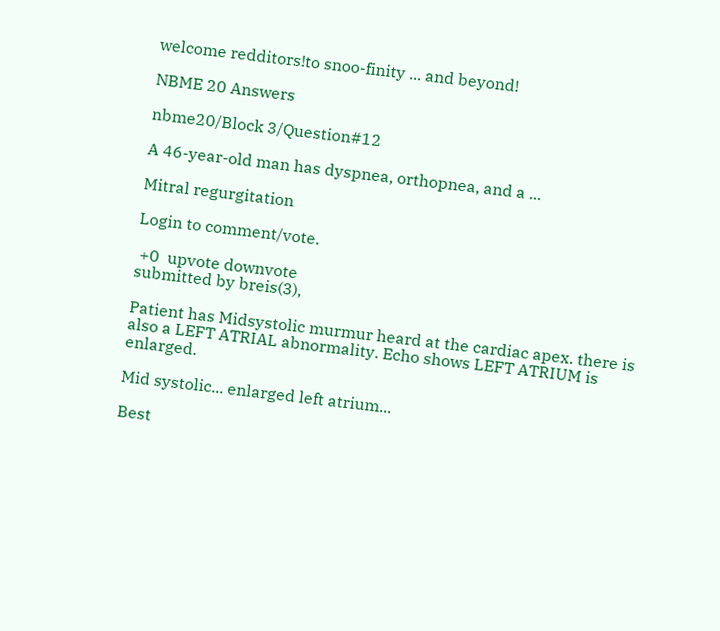welcome redditors!to snoo-finity ... and beyond!

NBME 20 Answers

nbme20/Block 3/Question#12

A 46-year-old man has dyspnea, orthopnea, and a ...

Mitral regurgitation

Login to comment/vote.

 +0  upvote downvote
submitted by breis(3),

Patient has Midsystolic murmur heard at the cardiac apex. there is also a LEFT ATRIAL abnormality. Echo shows LEFT ATRIUM is enlarged.

Mid systolic... enlarged left atrium...

Best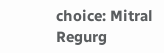choice: Mitral Regurg